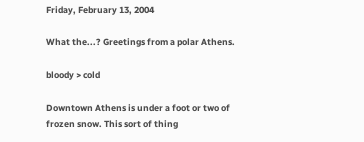Friday, February 13, 2004

What the...? Greetings from a polar Athens.

bloody > cold

Downtown Athens is under a foot or two of frozen snow. This sort of thing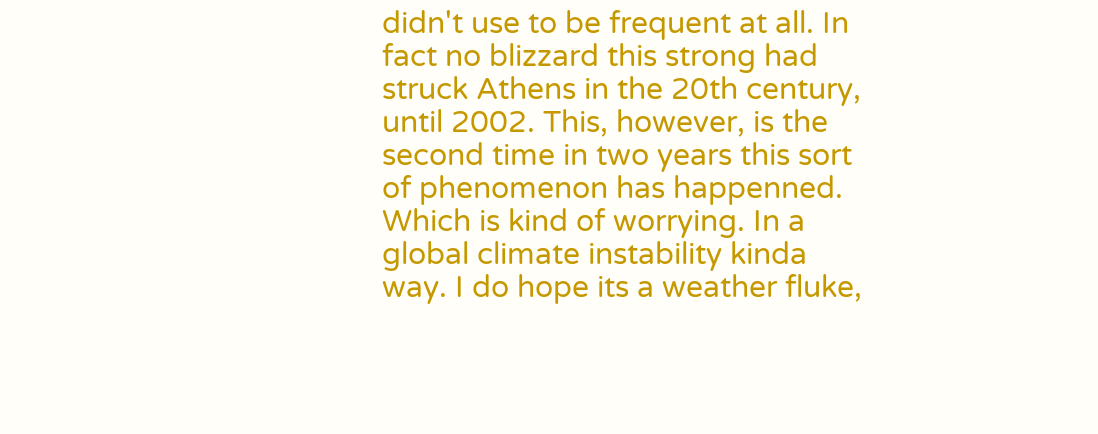didn't use to be frequent at all. In fact no blizzard this strong had struck Athens in the 20th century, until 2002. This, however, is the second time in two years this sort of phenomenon has happenned. Which is kind of worrying. In a global climate instability kinda way. I do hope its a weather fluke,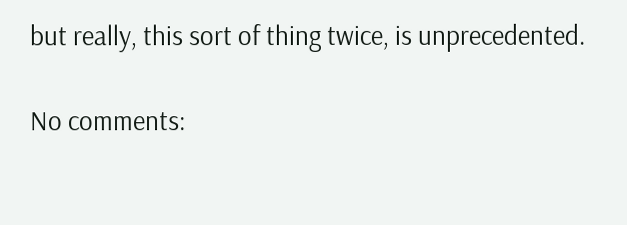but really, this sort of thing twice, is unprecedented.

No comments: